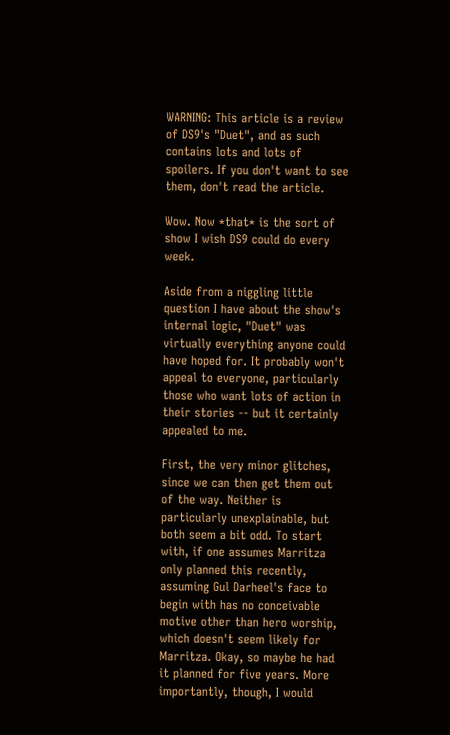WARNING: This article is a review of DS9's "Duet", and as such contains lots and lots of spoilers. If you don't want to see them, don't read the article.

Wow. Now *that* is the sort of show I wish DS9 could do every week.

Aside from a niggling little question I have about the show's internal logic, "Duet" was virtually everything anyone could have hoped for. It probably won't appeal to everyone, particularly those who want lots of action in their stories -- but it certainly appealed to me.

First, the very minor glitches, since we can then get them out of the way. Neither is particularly unexplainable, but both seem a bit odd. To start with, if one assumes Marritza only planned this recently, assuming Gul Darheel's face to begin with has no conceivable motive other than hero worship, which doesn't seem likely for Marritza. Okay, so maybe he had it planned for five years. More importantly, though, I would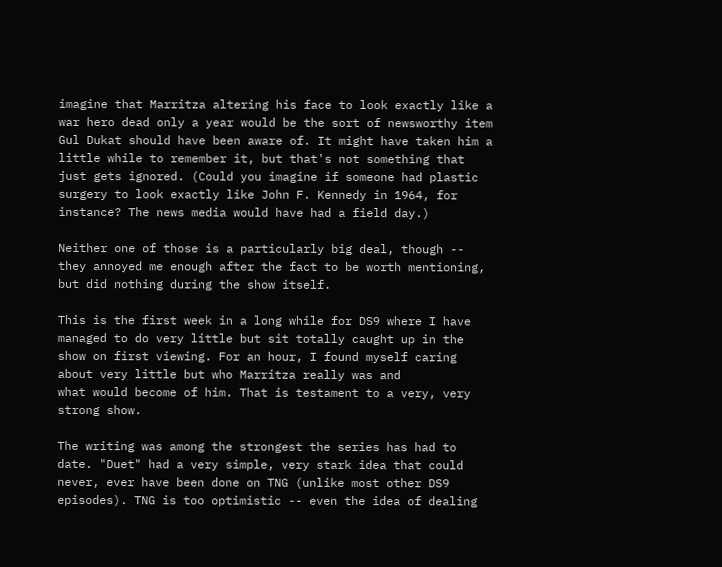imagine that Marritza altering his face to look exactly like a war hero dead only a year would be the sort of newsworthy item Gul Dukat should have been aware of. It might have taken him a little while to remember it, but that's not something that just gets ignored. (Could you imagine if someone had plastic surgery to look exactly like John F. Kennedy in 1964, for instance? The news media would have had a field day.)

Neither one of those is a particularly big deal, though -- they annoyed me enough after the fact to be worth mentioning, but did nothing during the show itself.

This is the first week in a long while for DS9 where I have managed to do very little but sit totally caught up in the show on first viewing. For an hour, I found myself caring about very little but who Marritza really was and
what would become of him. That is testament to a very, very strong show.

The writing was among the strongest the series has had to date. "Duet" had a very simple, very stark idea that could never, ever have been done on TNG (unlike most other DS9 episodes). TNG is too optimistic -- even the idea of dealing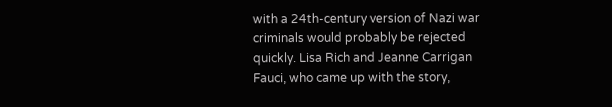with a 24th-century version of Nazi war criminals would probably be rejected quickly. Lisa Rich and Jeanne Carrigan Fauci, who came up with the story,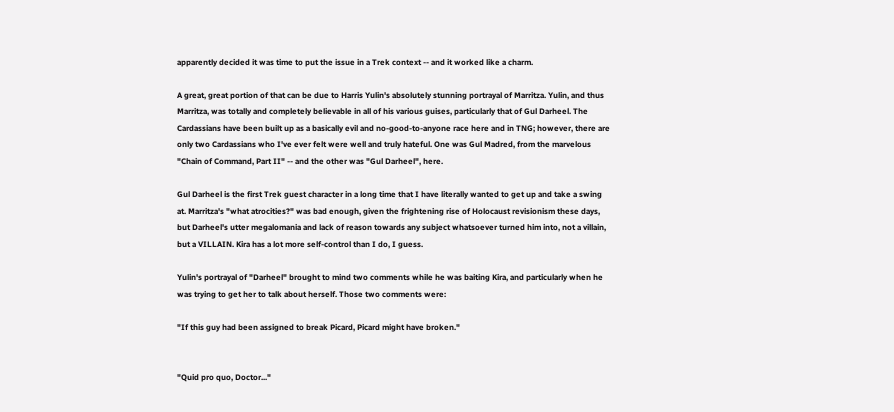apparently decided it was time to put the issue in a Trek context -- and it worked like a charm.

A great, great portion of that can be due to Harris Yulin's absolutely stunning portrayal of Marritza. Yulin, and thus Marritza, was totally and completely believable in all of his various guises, particularly that of Gul Darheel. The Cardassians have been built up as a basically evil and no-good-to-anyone race here and in TNG; however, there are only two Cardassians who I've ever felt were well and truly hateful. One was Gul Madred, from the marvelous "Chain of Command, Part II" -- and the other was "Gul Darheel", here.

Gul Darheel is the first Trek guest character in a long time that I have literally wanted to get up and take a swing at. Marritza's "what atrocities?" was bad enough, given the frightening rise of Holocaust revisionism these days, but Darheel's utter megalomania and lack of reason towards any subject whatsoever turned him into, not a villain, but a VILLAIN. Kira has a lot more self-control than I do, I guess.

Yulin's portrayal of "Darheel" brought to mind two comments while he was baiting Kira, and particularly when he was trying to get her to talk about herself. Those two comments were:

"If this guy had been assigned to break Picard, Picard might have broken."


"Quid pro quo, Doctor..."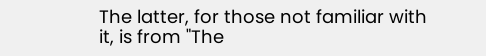The latter, for those not familiar with it, is from "The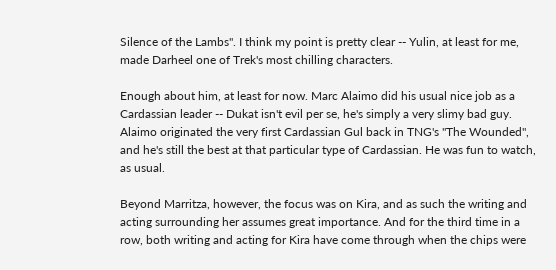Silence of the Lambs". I think my point is pretty clear -- Yulin, at least for me, made Darheel one of Trek's most chilling characters.

Enough about him, at least for now. Marc Alaimo did his usual nice job as a Cardassian leader -- Dukat isn't evil per se, he's simply a very slimy bad guy. Alaimo originated the very first Cardassian Gul back in TNG's "The Wounded", and he's still the best at that particular type of Cardassian. He was fun to watch, as usual.

Beyond Marritza, however, the focus was on Kira, and as such the writing and acting surrounding her assumes great importance. And for the third time in a row, both writing and acting for Kira have come through when the chips were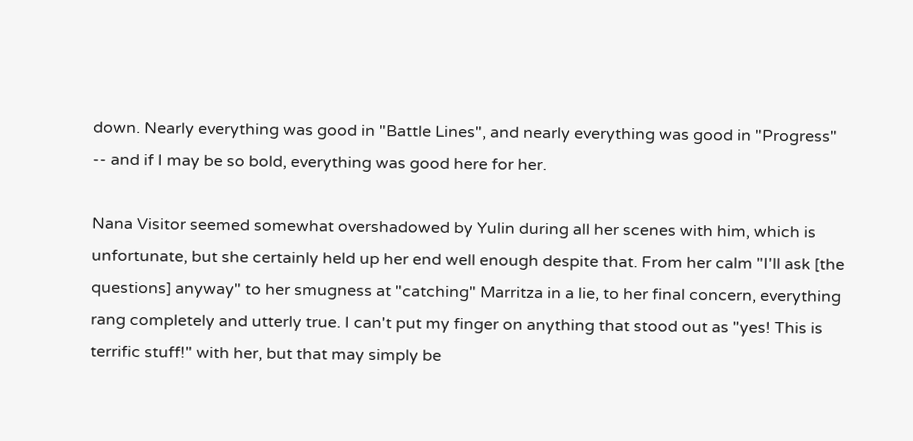down. Nearly everything was good in "Battle Lines", and nearly everything was good in "Progress" -- and if I may be so bold, everything was good here for her.

Nana Visitor seemed somewhat overshadowed by Yulin during all her scenes with him, which is unfortunate, but she certainly held up her end well enough despite that. From her calm "I'll ask [the questions] anyway" to her smugness at "catching" Marritza in a lie, to her final concern, everything rang completely and utterly true. I can't put my finger on anything that stood out as "yes! This is terrific stuff!" with her, but that may simply be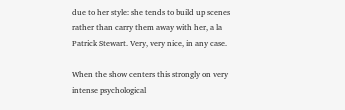due to her style: she tends to build up scenes rather than carry them away with her, a la Patrick Stewart. Very, very nice, in any case.

When the show centers this strongly on very intense psychological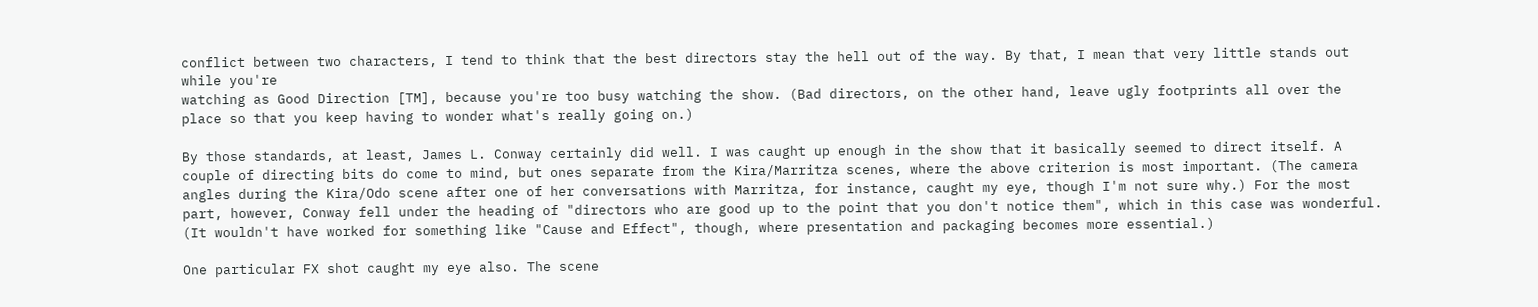conflict between two characters, I tend to think that the best directors stay the hell out of the way. By that, I mean that very little stands out while you're
watching as Good Direction [TM], because you're too busy watching the show. (Bad directors, on the other hand, leave ugly footprints all over the place so that you keep having to wonder what's really going on.)

By those standards, at least, James L. Conway certainly did well. I was caught up enough in the show that it basically seemed to direct itself. A couple of directing bits do come to mind, but ones separate from the Kira/Marritza scenes, where the above criterion is most important. (The camera angles during the Kira/Odo scene after one of her conversations with Marritza, for instance, caught my eye, though I'm not sure why.) For the most part, however, Conway fell under the heading of "directors who are good up to the point that you don't notice them", which in this case was wonderful. (It wouldn't have worked for something like "Cause and Effect", though, where presentation and packaging becomes more essential.)

One particular FX shot caught my eye also. The scene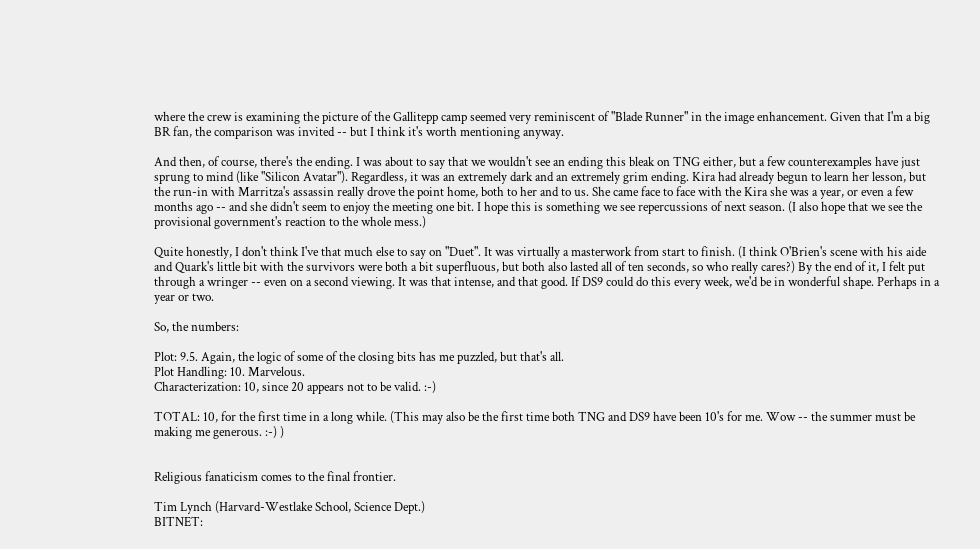where the crew is examining the picture of the Gallitepp camp seemed very reminiscent of "Blade Runner" in the image enhancement. Given that I'm a big BR fan, the comparison was invited -- but I think it's worth mentioning anyway.

And then, of course, there's the ending. I was about to say that we wouldn't see an ending this bleak on TNG either, but a few counterexamples have just sprung to mind (like "Silicon Avatar"). Regardless, it was an extremely dark and an extremely grim ending. Kira had already begun to learn her lesson, but the run-in with Marritza's assassin really drove the point home, both to her and to us. She came face to face with the Kira she was a year, or even a few months ago -- and she didn't seem to enjoy the meeting one bit. I hope this is something we see repercussions of next season. (I also hope that we see the provisional government's reaction to the whole mess.)

Quite honestly, I don't think I've that much else to say on "Duet". It was virtually a masterwork from start to finish. (I think O'Brien's scene with his aide and Quark's little bit with the survivors were both a bit superfluous, but both also lasted all of ten seconds, so who really cares?) By the end of it, I felt put through a wringer -- even on a second viewing. It was that intense, and that good. If DS9 could do this every week, we'd be in wonderful shape. Perhaps in a year or two.

So, the numbers:

Plot: 9.5. Again, the logic of some of the closing bits has me puzzled, but that's all.
Plot Handling: 10. Marvelous.
Characterization: 10, since 20 appears not to be valid. :-)

TOTAL: 10, for the first time in a long while. (This may also be the first time both TNG and DS9 have been 10's for me. Wow -- the summer must be making me generous. :-) )


Religious fanaticism comes to the final frontier.

Tim Lynch (Harvard-Westlake School, Science Dept.)
BITNET: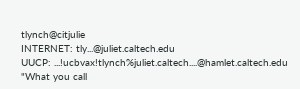tlynch@citjulie
INTERNET: tly...@juliet.caltech.edu
UUCP: ...!ucbvax!tlynch%juliet.caltech....@hamlet.caltech.edu
"What you call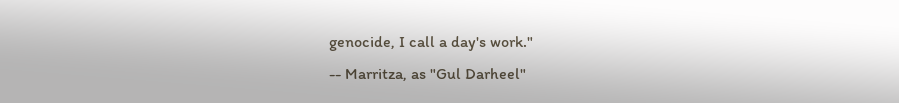genocide, I call a day's work."
-- Marritza, as "Gul Darheel"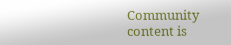Community content is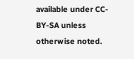available under CC-BY-SA unless otherwise noted.